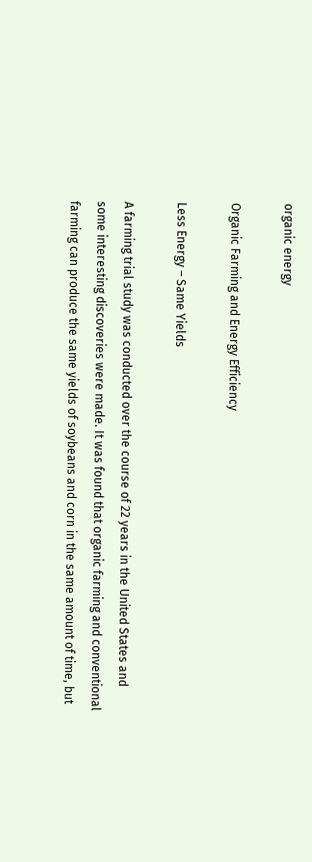organic energy

Organic Farming and Energy Efficiency

Less Energy – Same Yields

A farming trial study was conducted over the course of 22 years in the United States and some interesting discoveries were made. It was found that organic farming and conventional farming can produce the same yields of soybeans and corn in the same amount of time, but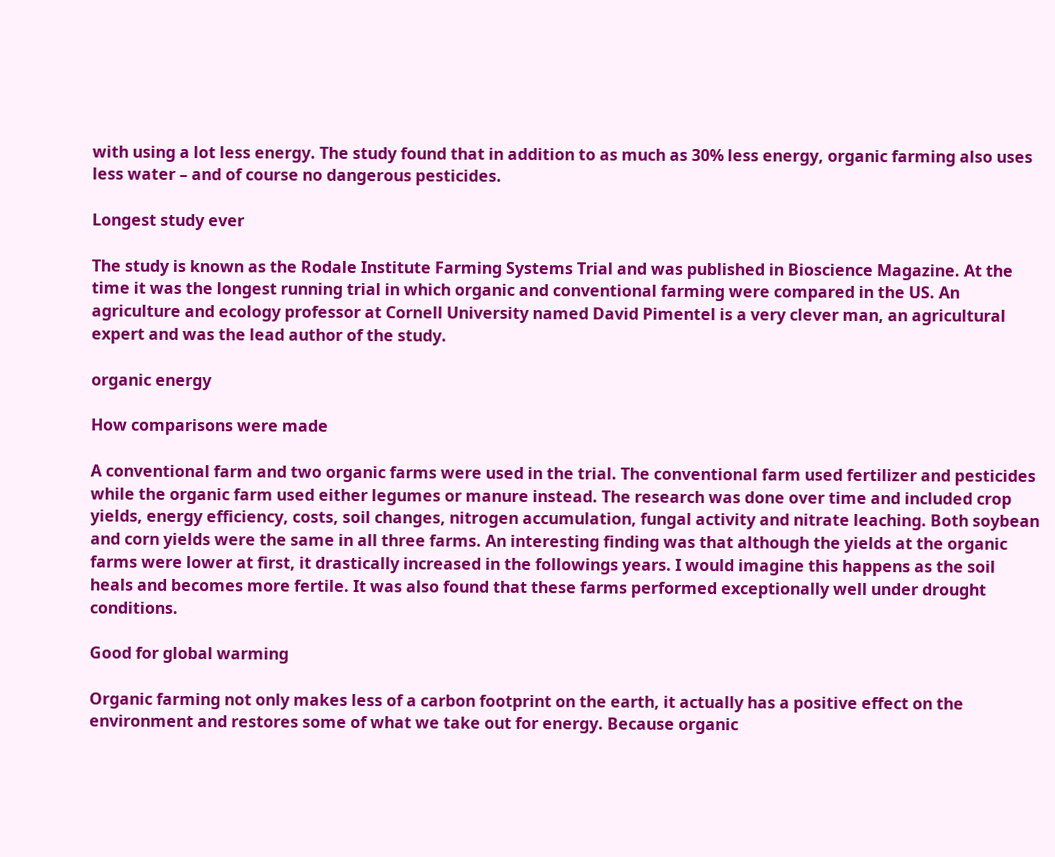with using a lot less energy. The study found that in addition to as much as 30% less energy, organic farming also uses less water – and of course no dangerous pesticides.

Longest study ever

The study is known as the Rodale Institute Farming Systems Trial and was published in Bioscience Magazine. At the time it was the longest running trial in which organic and conventional farming were compared in the US. An agriculture and ecology professor at Cornell University named David Pimentel is a very clever man, an agricultural expert and was the lead author of the study.

organic energy

How comparisons were made

A conventional farm and two organic farms were used in the trial. The conventional farm used fertilizer and pesticides while the organic farm used either legumes or manure instead. The research was done over time and included crop yields, energy efficiency, costs, soil changes, nitrogen accumulation, fungal activity and nitrate leaching. Both soybean and corn yields were the same in all three farms. An interesting finding was that although the yields at the organic farms were lower at first, it drastically increased in the followings years. I would imagine this happens as the soil heals and becomes more fertile. It was also found that these farms performed exceptionally well under drought conditions.

Good for global warming

Organic farming not only makes less of a carbon footprint on the earth, it actually has a positive effect on the environment and restores some of what we take out for energy. Because organic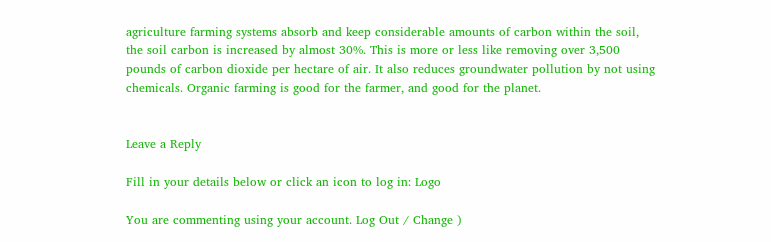agriculture farming systems absorb and keep considerable amounts of carbon within the soil, the soil carbon is increased by almost 30%. This is more or less like removing over 3,500 pounds of carbon dioxide per hectare of air. It also reduces groundwater pollution by not using chemicals. Organic farming is good for the farmer, and good for the planet.


Leave a Reply

Fill in your details below or click an icon to log in: Logo

You are commenting using your account. Log Out / Change )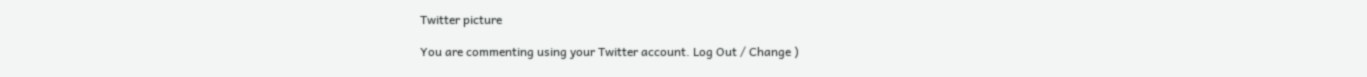Twitter picture

You are commenting using your Twitter account. Log Out / Change )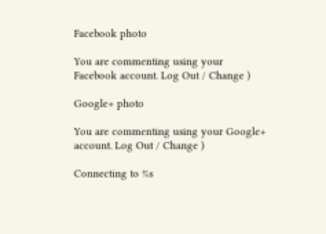Facebook photo

You are commenting using your Facebook account. Log Out / Change )

Google+ photo

You are commenting using your Google+ account. Log Out / Change )

Connecting to %s